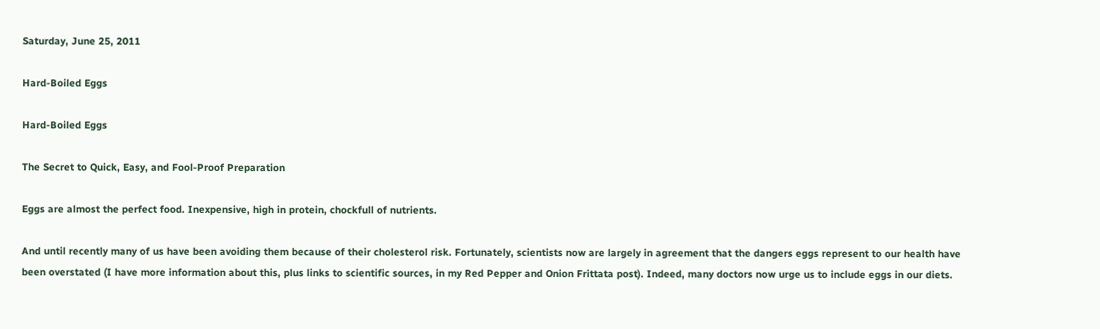Saturday, June 25, 2011

Hard-Boiled Eggs

Hard-Boiled Eggs

The Secret to Quick, Easy, and Fool-Proof Preparation

Eggs are almost the perfect food. Inexpensive, high in protein, chockfull of nutrients.

And until recently many of us have been avoiding them because of their cholesterol risk. Fortunately, scientists now are largely in agreement that the dangers eggs represent to our health have been overstated (I have more information about this, plus links to scientific sources, in my Red Pepper and Onion Frittata post). Indeed, many doctors now urge us to include eggs in our diets.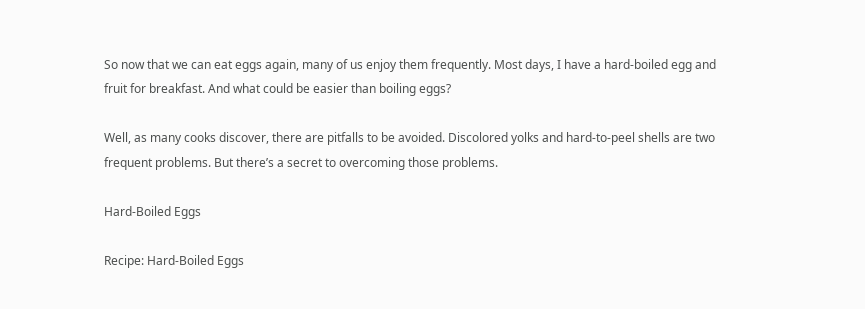So now that we can eat eggs again, many of us enjoy them frequently. Most days, I have a hard-boiled egg and fruit for breakfast. And what could be easier than boiling eggs?

Well, as many cooks discover, there are pitfalls to be avoided. Discolored yolks and hard-to-peel shells are two frequent problems. But there’s a secret to overcoming those problems.

Hard-Boiled Eggs

Recipe: Hard-Boiled Eggs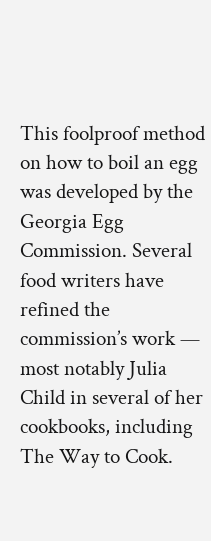This foolproof method on how to boil an egg was developed by the Georgia Egg Commission. Several food writers have refined the commission’s work — most notably Julia Child in several of her cookbooks, including The Way to Cook.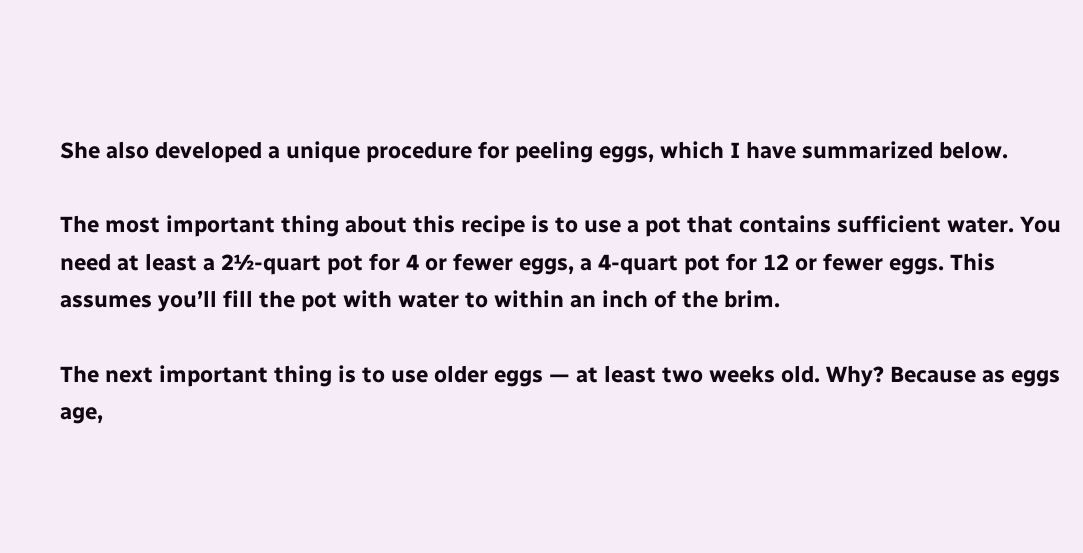She also developed a unique procedure for peeling eggs, which I have summarized below.

The most important thing about this recipe is to use a pot that contains sufficient water. You need at least a 2½-quart pot for 4 or fewer eggs, a 4-quart pot for 12 or fewer eggs. This assumes you’ll fill the pot with water to within an inch of the brim.

The next important thing is to use older eggs — at least two weeks old. Why? Because as eggs age,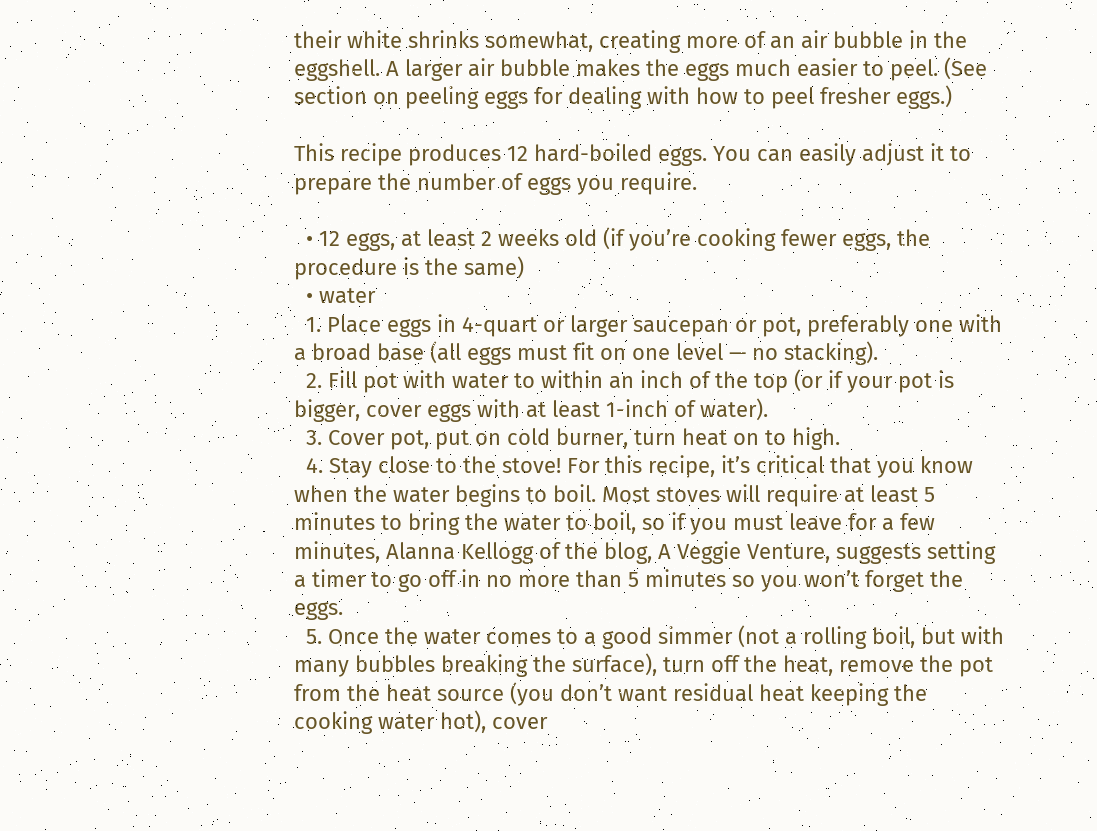their white shrinks somewhat, creating more of an air bubble in the eggshell. A larger air bubble makes the eggs much easier to peel. (See section on peeling eggs for dealing with how to peel fresher eggs.)

This recipe produces 12 hard-boiled eggs. You can easily adjust it to prepare the number of eggs you require.

  • 12 eggs, at least 2 weeks old (if you’re cooking fewer eggs, the procedure is the same)
  • water
  1. Place eggs in 4-quart or larger saucepan or pot, preferably one with a broad base (all eggs must fit on one level — no stacking).
  2. Fill pot with water to within an inch of the top (or if your pot is bigger, cover eggs with at least 1-inch of water).
  3. Cover pot, put on cold burner, turn heat on to high.
  4. Stay close to the stove! For this recipe, it’s critical that you know when the water begins to boil. Most stoves will require at least 5 minutes to bring the water to boil, so if you must leave for a few minutes, Alanna Kellogg of the blog, A Veggie Venture, suggests setting a timer to go off in no more than 5 minutes so you won’t forget the eggs.
  5. Once the water comes to a good simmer (not a rolling boil, but with many bubbles breaking the surface), turn off the heat, remove the pot from the heat source (you don’t want residual heat keeping the cooking water hot), cover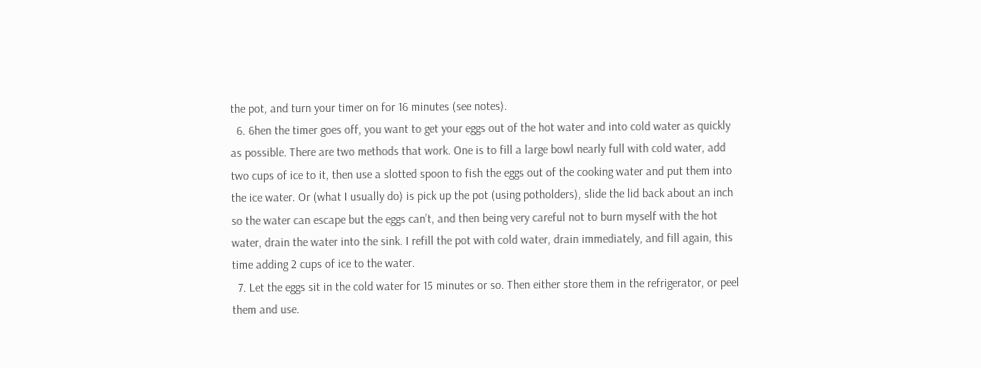the pot, and turn your timer on for 16 minutes (see notes).
  6. 6hen the timer goes off, you want to get your eggs out of the hot water and into cold water as quickly as possible. There are two methods that work. One is to fill a large bowl nearly full with cold water, add two cups of ice to it, then use a slotted spoon to fish the eggs out of the cooking water and put them into the ice water. Or (what I usually do) is pick up the pot (using potholders), slide the lid back about an inch so the water can escape but the eggs can’t, and then being very careful not to burn myself with the hot water, drain the water into the sink. I refill the pot with cold water, drain immediately, and fill again, this time adding 2 cups of ice to the water.
  7. Let the eggs sit in the cold water for 15 minutes or so. Then either store them in the refrigerator, or peel them and use.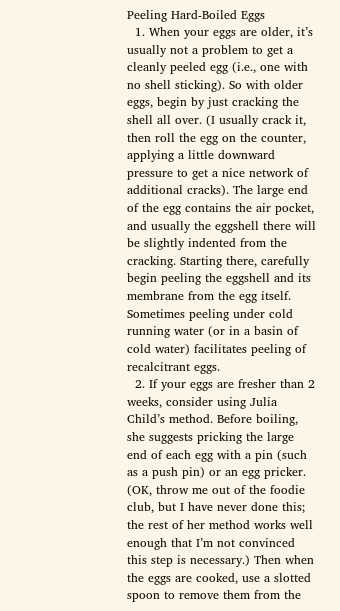Peeling Hard-Boiled Eggs
  1. When your eggs are older, it’s usually not a problem to get a cleanly peeled egg (i.e., one with no shell sticking). So with older eggs, begin by just cracking the shell all over. (I usually crack it, then roll the egg on the counter, applying a little downward pressure to get a nice network of additional cracks). The large end of the egg contains the air pocket, and usually the eggshell there will be slightly indented from the cracking. Starting there, carefully begin peeling the eggshell and its membrane from the egg itself. Sometimes peeling under cold running water (or in a basin of cold water) facilitates peeling of recalcitrant eggs.
  2. If your eggs are fresher than 2 weeks, consider using Julia Child’s method. Before boiling, she suggests pricking the large end of each egg with a pin (such as a push pin) or an egg pricker. (OK, throw me out of the foodie club, but I have never done this; the rest of her method works well enough that I’m not convinced this step is necessary.) Then when the eggs are cooked, use a slotted spoon to remove them from the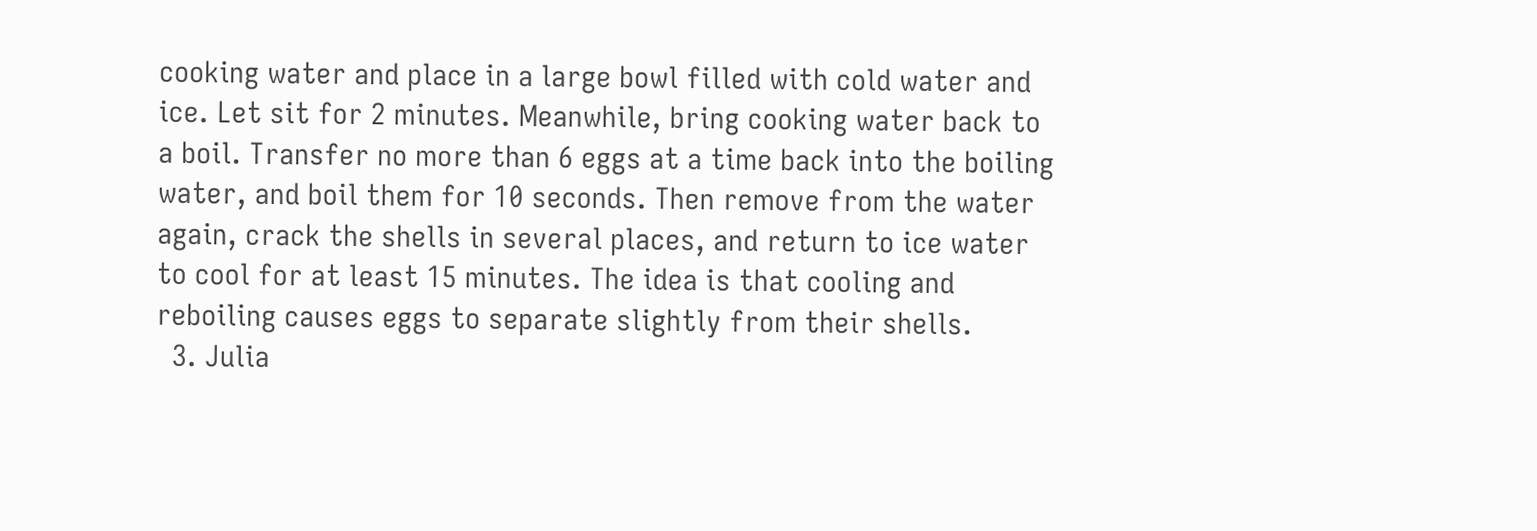cooking water and place in a large bowl filled with cold water and ice. Let sit for 2 minutes. Meanwhile, bring cooking water back to a boil. Transfer no more than 6 eggs at a time back into the boiling water, and boil them for 10 seconds. Then remove from the water again, crack the shells in several places, and return to ice water to cool for at least 15 minutes. The idea is that cooling and reboiling causes eggs to separate slightly from their shells.
  3. Julia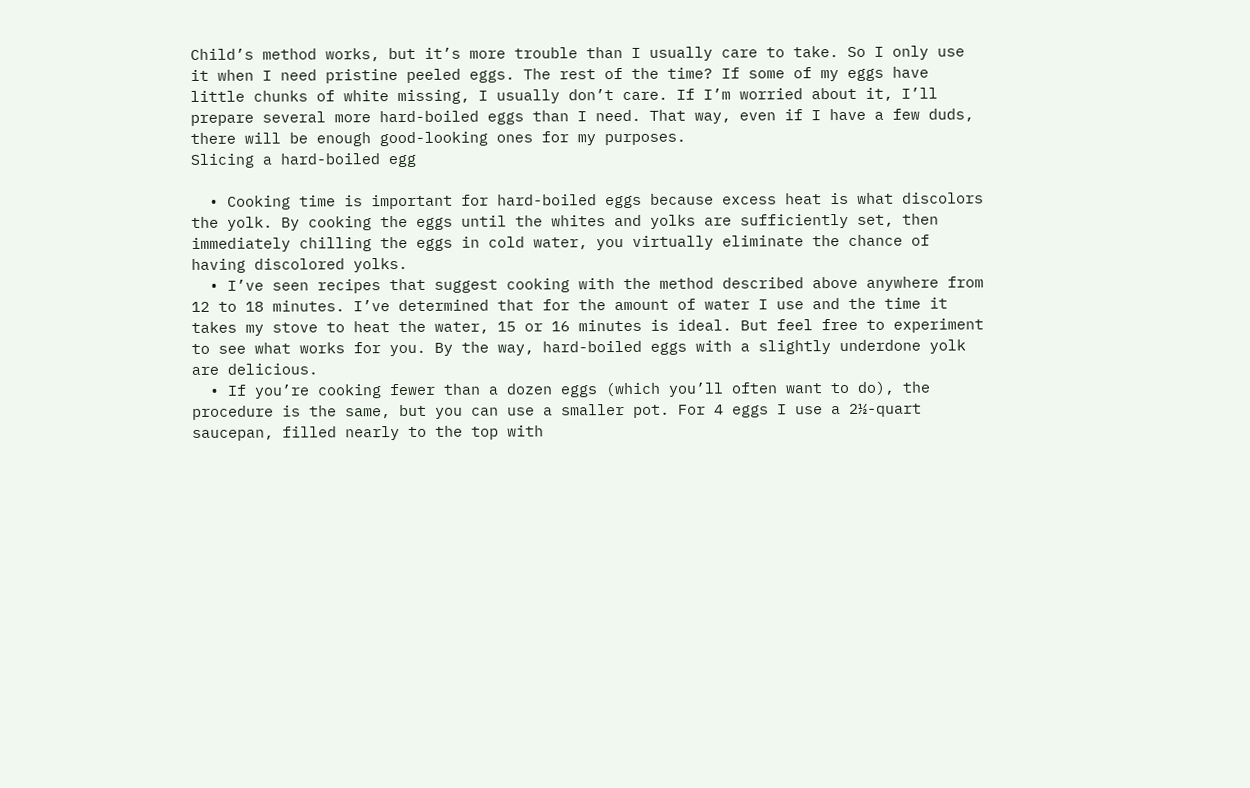Child’s method works, but it’s more trouble than I usually care to take. So I only use it when I need pristine peeled eggs. The rest of the time? If some of my eggs have little chunks of white missing, I usually don’t care. If I’m worried about it, I’ll prepare several more hard-boiled eggs than I need. That way, even if I have a few duds, there will be enough good-looking ones for my purposes.
Slicing a hard-boiled egg

  • Cooking time is important for hard-boiled eggs because excess heat is what discolors the yolk. By cooking the eggs until the whites and yolks are sufficiently set, then immediately chilling the eggs in cold water, you virtually eliminate the chance of having discolored yolks.
  • I’ve seen recipes that suggest cooking with the method described above anywhere from 12 to 18 minutes. I’ve determined that for the amount of water I use and the time it takes my stove to heat the water, 15 or 16 minutes is ideal. But feel free to experiment to see what works for you. By the way, hard-boiled eggs with a slightly underdone yolk are delicious.
  • If you’re cooking fewer than a dozen eggs (which you’ll often want to do), the procedure is the same, but you can use a smaller pot. For 4 eggs I use a 2½-quart saucepan, filled nearly to the top with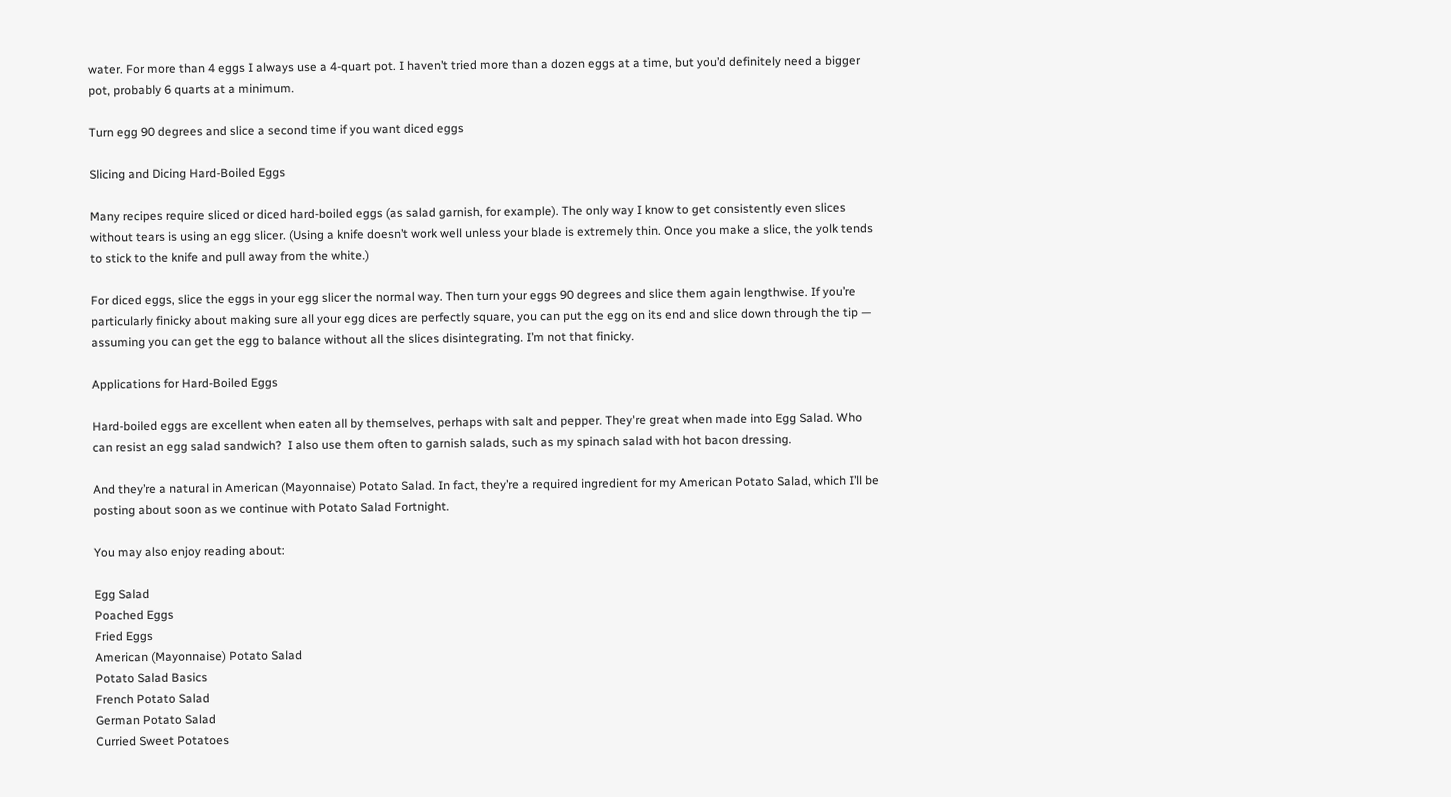water. For more than 4 eggs I always use a 4-quart pot. I haven’t tried more than a dozen eggs at a time, but you’d definitely need a bigger pot, probably 6 quarts at a minimum.

Turn egg 90 degrees and slice a second time if you want diced eggs

Slicing and Dicing Hard-Boiled Eggs

Many recipes require sliced or diced hard-boiled eggs (as salad garnish, for example). The only way I know to get consistently even slices without tears is using an egg slicer. (Using a knife doesn’t work well unless your blade is extremely thin. Once you make a slice, the yolk tends to stick to the knife and pull away from the white.)

For diced eggs, slice the eggs in your egg slicer the normal way. Then turn your eggs 90 degrees and slice them again lengthwise. If you’re particularly finicky about making sure all your egg dices are perfectly square, you can put the egg on its end and slice down through the tip — assuming you can get the egg to balance without all the slices disintegrating. I’m not that finicky.

Applications for Hard-Boiled Eggs

Hard-boiled eggs are excellent when eaten all by themselves, perhaps with salt and pepper. They're great when made into Egg Salad. Who can resist an egg salad sandwich?  I also use them often to garnish salads, such as my spinach salad with hot bacon dressing.

And they’re a natural in American (Mayonnaise) Potato Salad. In fact, they’re a required ingredient for my American Potato Salad, which I’ll be posting about soon as we continue with Potato Salad Fortnight.

You may also enjoy reading about:

Egg Salad
Poached Eggs
Fried Eggs
American (Mayonnaise) Potato Salad
Potato Salad Basics
French Potato Salad
German Potato Salad
Curried Sweet Potatoes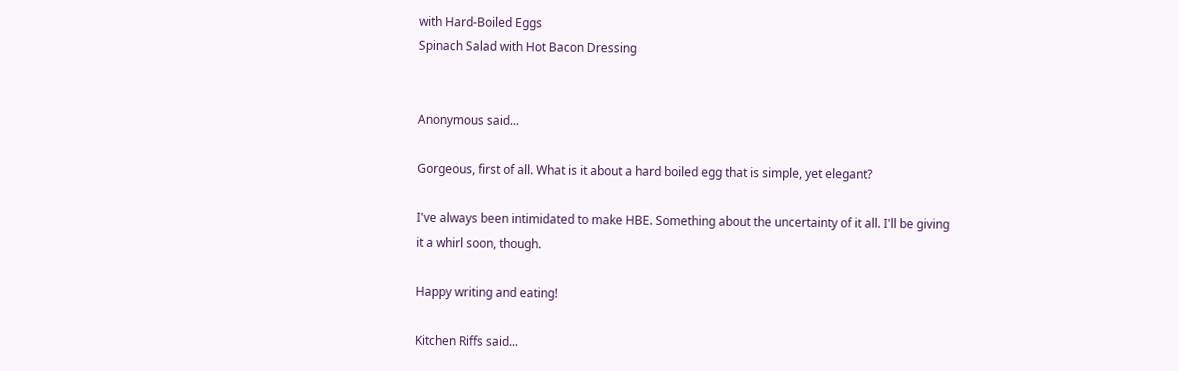with Hard-Boiled Eggs
Spinach Salad with Hot Bacon Dressing


Anonymous said...

Gorgeous, first of all. What is it about a hard boiled egg that is simple, yet elegant?

I've always been intimidated to make HBE. Something about the uncertainty of it all. I'll be giving it a whirl soon, though.

Happy writing and eating!

Kitchen Riffs said...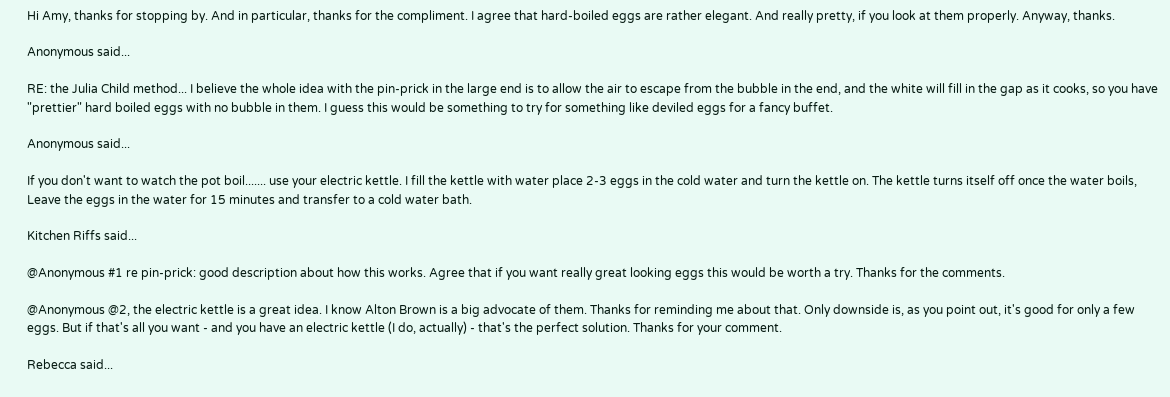Hi Amy, thanks for stopping by. And in particular, thanks for the compliment. I agree that hard-boiled eggs are rather elegant. And really pretty, if you look at them properly. Anyway, thanks.

Anonymous said...

RE: the Julia Child method... I believe the whole idea with the pin-prick in the large end is to allow the air to escape from the bubble in the end, and the white will fill in the gap as it cooks, so you have "prettier" hard boiled eggs with no bubble in them. I guess this would be something to try for something like deviled eggs for a fancy buffet.

Anonymous said...

If you don't want to watch the pot boil....... use your electric kettle. I fill the kettle with water place 2-3 eggs in the cold water and turn the kettle on. The kettle turns itself off once the water boils, Leave the eggs in the water for 15 minutes and transfer to a cold water bath.

Kitchen Riffs said...

@Anonymous #1 re pin-prick: good description about how this works. Agree that if you want really great looking eggs this would be worth a try. Thanks for the comments.

@Anonymous @2, the electric kettle is a great idea. I know Alton Brown is a big advocate of them. Thanks for reminding me about that. Only downside is, as you point out, it's good for only a few eggs. But if that's all you want - and you have an electric kettle (I do, actually) - that's the perfect solution. Thanks for your comment.

Rebecca said...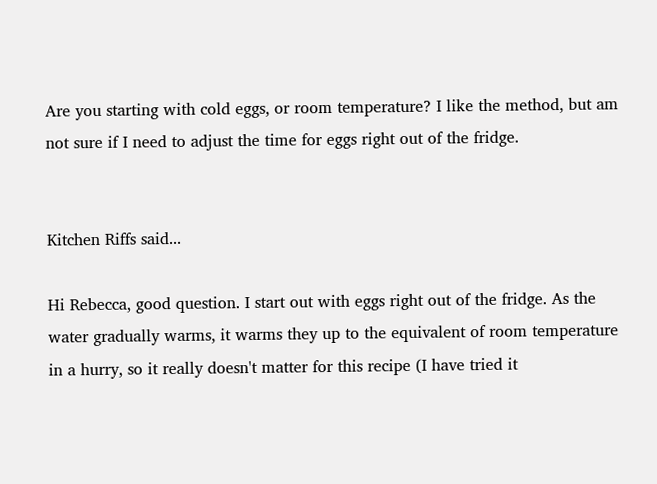Are you starting with cold eggs, or room temperature? I like the method, but am not sure if I need to adjust the time for eggs right out of the fridge.


Kitchen Riffs said...

Hi Rebecca, good question. I start out with eggs right out of the fridge. As the water gradually warms, it warms they up to the equivalent of room temperature in a hurry, so it really doesn't matter for this recipe (I have tried it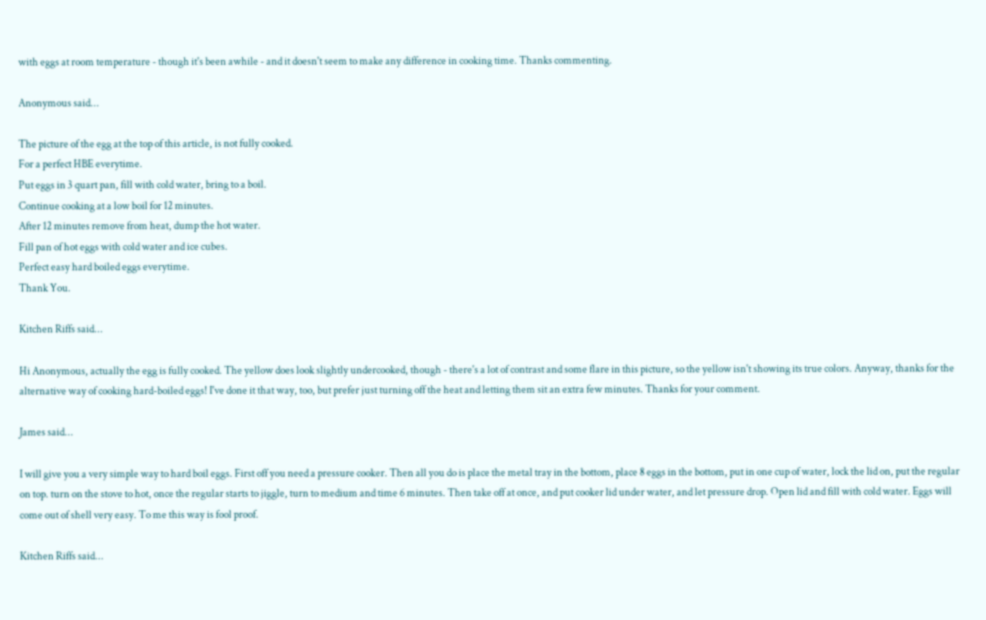with eggs at room temperature - though it's been awhile - and it doesn't seem to make any difference in cooking time. Thanks commenting.

Anonymous said...

The picture of the egg at the top of this article, is not fully cooked.
For a perfect HBE everytime.
Put eggs in 3 quart pan, fill with cold water, bring to a boil.
Continue cooking at a low boil for 12 minutes.
After 12 minutes remove from heat, dump the hot water.
Fill pan of hot eggs with cold water and ice cubes.
Perfect easy hard boiled eggs everytime.
Thank You.

Kitchen Riffs said...

Hi Anonymous, actually the egg is fully cooked. The yellow does look slightly undercooked, though - there's a lot of contrast and some flare in this picture, so the yellow isn't showing its true colors. Anyway, thanks for the alternative way of cooking hard-boiled eggs! I've done it that way, too, but prefer just turning off the heat and letting them sit an extra few minutes. Thanks for your comment.

James said...

I will give you a very simple way to hard boil eggs. First off you need a pressure cooker. Then all you do is place the metal tray in the bottom, place 8 eggs in the bottom, put in one cup of water, lock the lid on, put the regular on top. turn on the stove to hot, once the regular starts to jiggle, turn to medium and time 6 minutes. Then take off at once, and put cooker lid under water, and let pressure drop. Open lid and fill with cold water. Eggs will come out of shell very easy. To me this way is fool proof.

Kitchen Riffs said...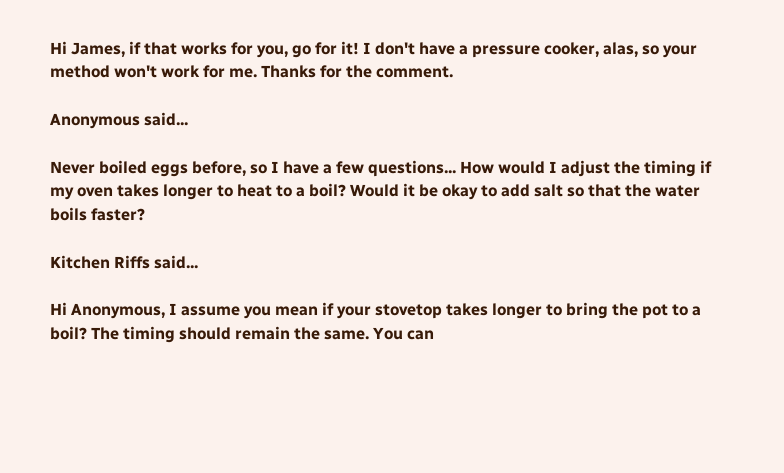Hi James, if that works for you, go for it! I don't have a pressure cooker, alas, so your method won't work for me. Thanks for the comment.

Anonymous said...

Never boiled eggs before, so I have a few questions... How would I adjust the timing if my oven takes longer to heat to a boil? Would it be okay to add salt so that the water boils faster?

Kitchen Riffs said...

Hi Anonymous, I assume you mean if your stovetop takes longer to bring the pot to a boil? The timing should remain the same. You can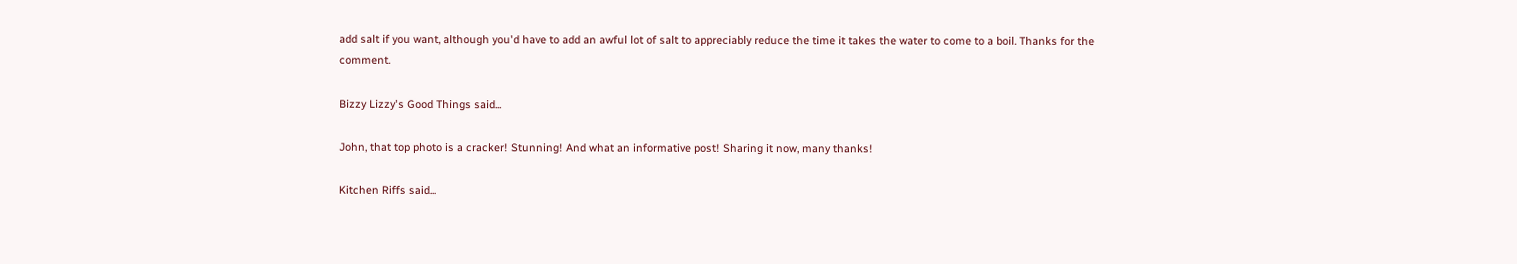add salt if you want, although you'd have to add an awful lot of salt to appreciably reduce the time it takes the water to come to a boil. Thanks for the comment.

Bizzy Lizzy's Good Things said...

John, that top photo is a cracker! Stunning! And what an informative post! Sharing it now, many thanks!

Kitchen Riffs said...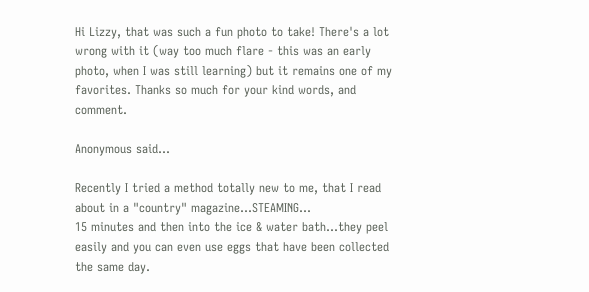Hi Lizzy, that was such a fun photo to take! There's a lot wrong with it (way too much flare - this was an early photo, when I was still learning) but it remains one of my favorites. Thanks so much for your kind words, and comment.

Anonymous said...

Recently I tried a method totally new to me, that I read about in a "country" magazine...STEAMING...
15 minutes and then into the ice & water bath...they peel easily and you can even use eggs that have been collected the same day.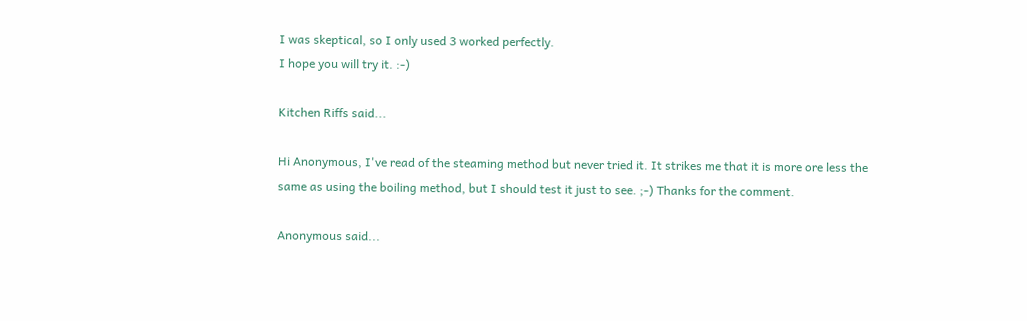I was skeptical, so I only used 3 worked perfectly.
I hope you will try it. :-)

Kitchen Riffs said...

Hi Anonymous, I've read of the steaming method but never tried it. It strikes me that it is more ore less the same as using the boiling method, but I should test it just to see. ;-) Thanks for the comment.

Anonymous said...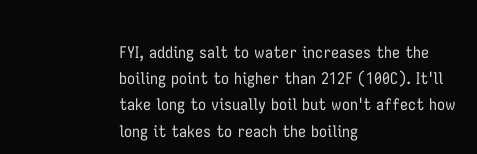FYI, adding salt to water increases the the boiling point to higher than 212F (100C). It'll take long to visually boil but won't affect how long it takes to reach the boiling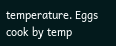temperature. Eggs cook by temp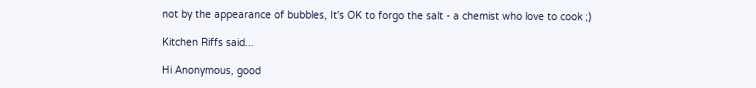not by the appearance of bubbles, It's OK to forgo the salt - a chemist who love to cook ;)

Kitchen Riffs said...

Hi Anonymous, good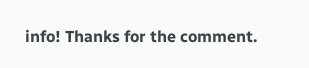info! Thanks for the comment.